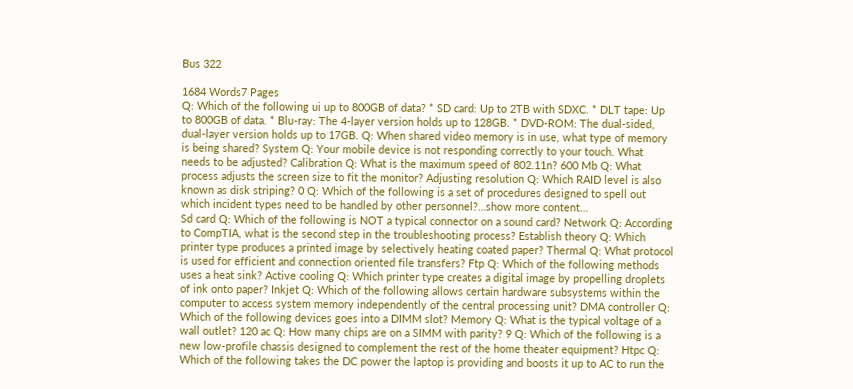Bus 322

1684 Words7 Pages
Q: Which of the following ui up to 800GB of data? * SD card: Up to 2TB with SDXC. * DLT tape: Up to 800GB of data. * Blu-ray: The 4-layer version holds up to 128GB. * DVD-ROM: The dual-sided, dual-layer version holds up to 17GB. Q: When shared video memory is in use, what type of memory is being shared? System Q: Your mobile device is not responding correctly to your touch. What needs to be adjusted? Calibration Q: What is the maximum speed of 802.11n? 600 Mb Q: What process adjusts the screen size to fit the monitor? Adjusting resolution Q: Which RAID level is also known as disk striping? 0 Q: Which of the following is a set of procedures designed to spell out which incident types need to be handled by other personnel?…show more content…
Sd card Q: Which of the following is NOT a typical connector on a sound card? Network Q: According to CompTIA, what is the second step in the troubleshooting process? Establish theory Q: Which printer type produces a printed image by selectively heating coated paper? Thermal Q: What protocol is used for efficient and connection oriented file transfers? Ftp Q: Which of the following methods uses a heat sink? Active cooling Q: Which printer type creates a digital image by propelling droplets of ink onto paper? Inkjet Q: Which of the following allows certain hardware subsystems within the computer to access system memory independently of the central processing unit? DMA controller Q: Which of the following devices goes into a DIMM slot? Memory Q: What is the typical voltage of a wall outlet? 120 ac Q: How many chips are on a SIMM with parity? 9 Q: Which of the following is a new low-profile chassis designed to complement the rest of the home theater equipment? Htpc Q: Which of the following takes the DC power the laptop is providing and boosts it up to AC to run the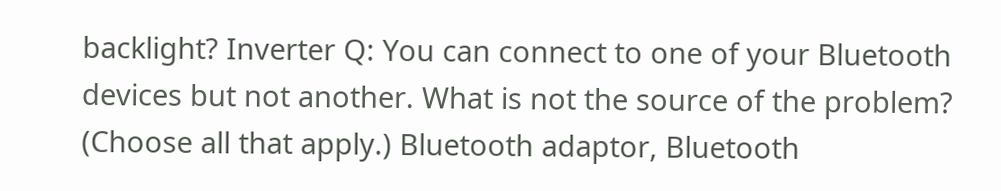backlight? Inverter Q: You can connect to one of your Bluetooth devices but not another. What is not the source of the problem? (Choose all that apply.) Bluetooth adaptor, Bluetooth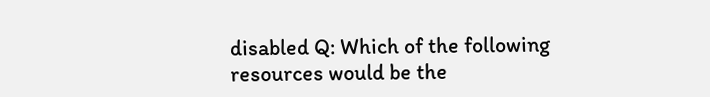disabled Q: Which of the following resources would be the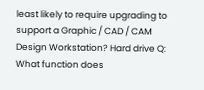least likely to require upgrading to support a Graphic / CAD / CAM Design Workstation? Hard drive Q: What function does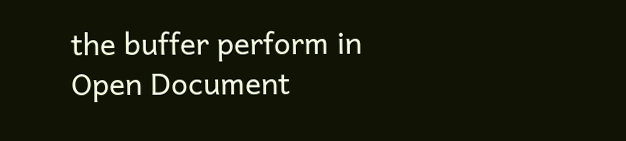the buffer perform in
Open Document